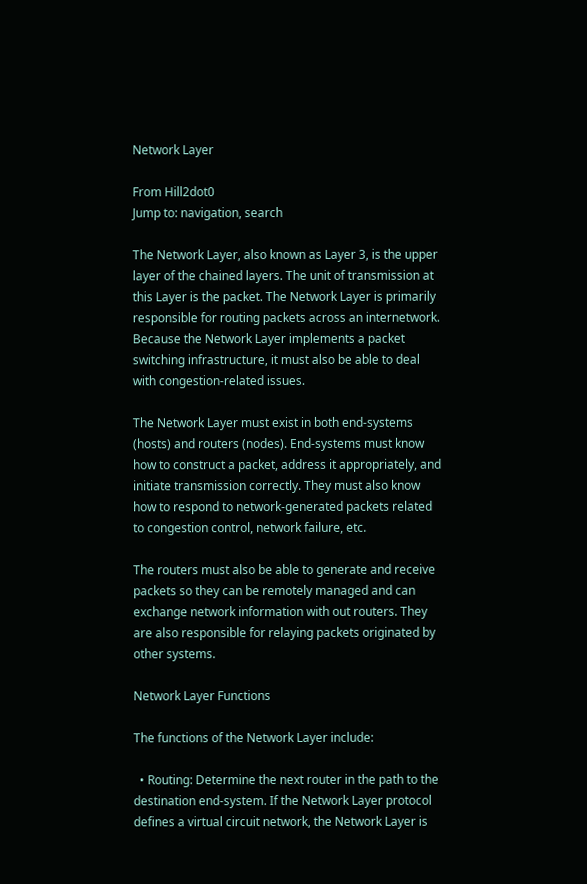Network Layer

From Hill2dot0
Jump to: navigation, search

The Network Layer, also known as Layer 3, is the upper layer of the chained layers. The unit of transmission at this Layer is the packet. The Network Layer is primarily responsible for routing packets across an internetwork. Because the Network Layer implements a packet switching infrastructure, it must also be able to deal with congestion-related issues.

The Network Layer must exist in both end-systems (hosts) and routers (nodes). End-systems must know how to construct a packet, address it appropriately, and initiate transmission correctly. They must also know how to respond to network-generated packets related to congestion control, network failure, etc.

The routers must also be able to generate and receive packets so they can be remotely managed and can exchange network information with out routers. They are also responsible for relaying packets originated by other systems.

Network Layer Functions

The functions of the Network Layer include:

  • Routing: Determine the next router in the path to the destination end-system. If the Network Layer protocol defines a virtual circuit network, the Network Layer is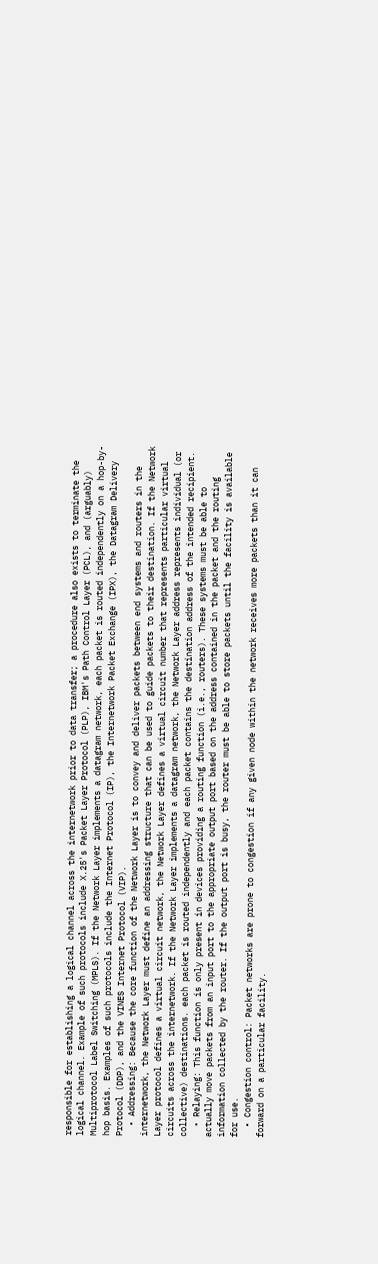responsible for establishing a logical channel across the internetwork prior to data transfer; a procedure also exists to terminate the logical channel. Example of such protocols include X.25's Packet Layer Protocol (PLP), IBM's Path Control Layer (PCL), and (arguably) Multiprotocol Label Switching (MPLS). If the Network Layer implements a datagram network, each packet is routed independently on a hop-by-hop basis. Examples of such protocols include the Internet Protocol (IP), the Internetwork Packet Exchange (IPX), the Datagram Delivery Protocol (DDP), and the VINES Internet Protocol (VIP).
  • Addressing: Because the core function of the Network Layer is to convey and deliver packets between end systems and routers in the internetwork, the Network Layer must define an addressing structure that can be used to guide packets to their destination. If the Network Layer protocol defines a virtual circuit network, the Network Layer defines a virtual circuit number that represents particular virtual circuits across the internetwork. If the Network Layer implements a datagram network, the Network Layer address represents individual (or collective) destinations. each packet is routed independently and each packet contains the destination address of the intended recipient.
  • Relaying: This function is only present in devices providing a routing function (i.e., routers). These systems must be able to actually move packets from an input port to the appropriate output port based on the address contained in the packet and the routing information collected by the router. If the output port is busy, the router must be able to store packets until the facility is available for use.
  • Congestion control: Packet networks are prone to congestion if any given node within the network receives more packets than it can forward on a particular facility.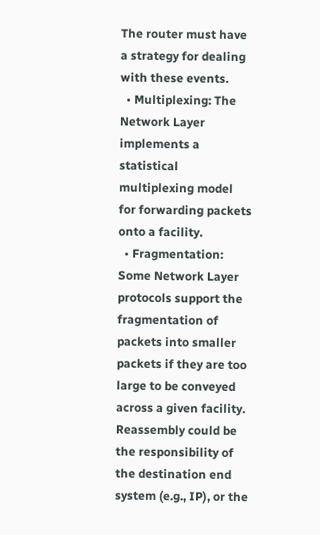The router must have a strategy for dealing with these events.
  • Multiplexing: The Network Layer implements a statistical multiplexing model for forwarding packets onto a facility.
  • Fragmentation: Some Network Layer protocols support the fragmentation of packets into smaller packets if they are too large to be conveyed across a given facility. Reassembly could be the responsibility of the destination end system (e.g., IP), or the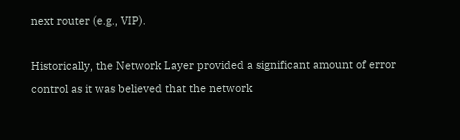next router (e.g., VIP).

Historically, the Network Layer provided a significant amount of error control as it was believed that the network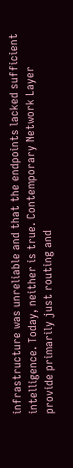infrastructure was unreliable and that the endpoints lacked sufficient intelligence. Today, neither is true. Contemporary Network Layer provide primarily just routing and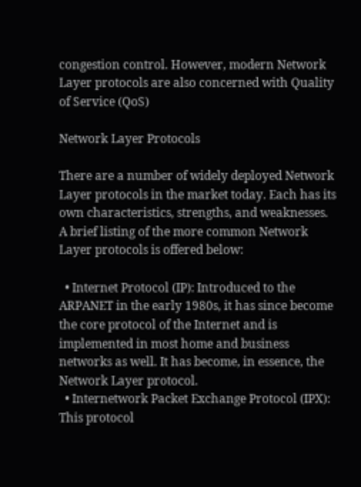congestion control. However, modern Network Layer protocols are also concerned with Quality of Service (QoS)

Network Layer Protocols

There are a number of widely deployed Network Layer protocols in the market today. Each has its own characteristics, strengths, and weaknesses. A brief listing of the more common Network Layer protocols is offered below:

  • Internet Protocol (IP): Introduced to the ARPANET in the early 1980s, it has since become the core protocol of the Internet and is implemented in most home and business networks as well. It has become, in essence, the Network Layer protocol.
  • Internetwork Packet Exchange Protocol (IPX): This protocol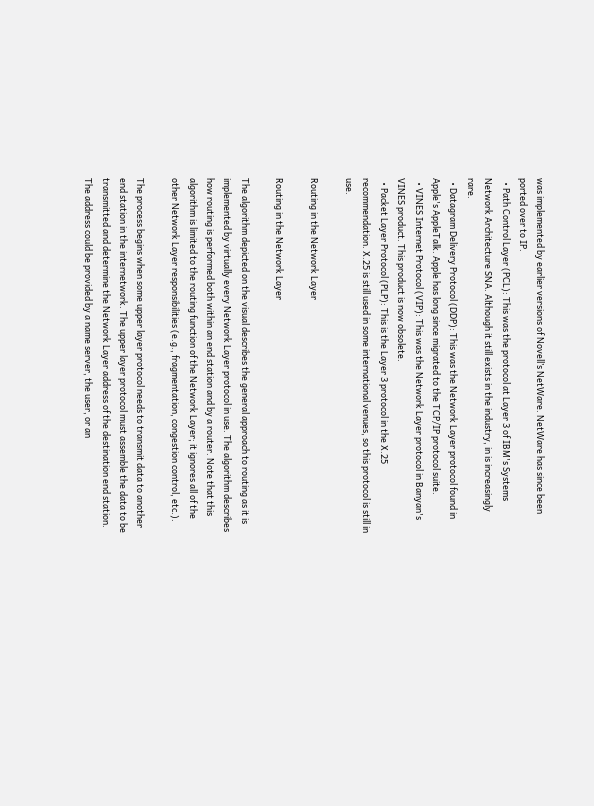was implemented by earlier versions of Novell’s NetWare. NetWare has since been ported over to IP.
  • Path Control Layer (PCL): This was the protocol at Layer 3 of IBM's Systems Network Architecture SNA. Although it still exists in the industry, in is increasingly rare.
  • Datagram Delivery Protocol (DDP): This was the Network Layer protocol found in Apple's AppleTalk. Apple has long since migrated to the TCP/IP protocol suite.
  • VINES Internet Protocol (VIP): This was the Network Layer protocol in Banyan's VINES product. This product is now obsolete.
  • Packet Layer Protocol (PLP): This is the Layer 3 protocol in the X.25 recommendation. X.25 is still used in some international venues, so this protocol is still in use.

Routing in the Network Layer

Routing in the Network Layer

The algorithm depicted on the visual describes the general approach to routing as it is implemented by virtually every Network Layer protocol in use. The algorithm describes how routing is performed both within an end station and by a router. Note that this algorithm is limited to the routing function of the Network Layer; it ignores all of the other Network Layer responsibilities (e.g., fragmentation, congestion control, etc.).

The process begins when some upper layer protocol needs to transmit data to another end station in the internetwork. The upper layer protocol must assemble the data to be transmitted and determine the Network Layer address of the destination end station. The address could be provided by a name server, the user, or an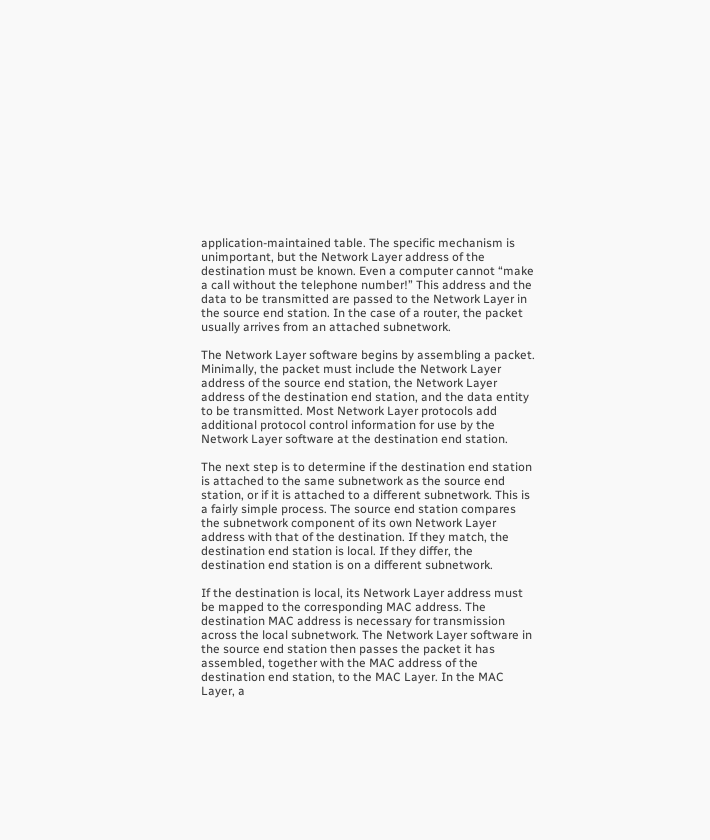application-maintained table. The specific mechanism is unimportant, but the Network Layer address of the destination must be known. Even a computer cannot “make a call without the telephone number!” This address and the data to be transmitted are passed to the Network Layer in the source end station. In the case of a router, the packet usually arrives from an attached subnetwork.

The Network Layer software begins by assembling a packet. Minimally, the packet must include the Network Layer address of the source end station, the Network Layer address of the destination end station, and the data entity to be transmitted. Most Network Layer protocols add additional protocol control information for use by the Network Layer software at the destination end station.

The next step is to determine if the destination end station is attached to the same subnetwork as the source end station, or if it is attached to a different subnetwork. This is a fairly simple process. The source end station compares the subnetwork component of its own Network Layer address with that of the destination. If they match, the destination end station is local. If they differ, the destination end station is on a different subnetwork.

If the destination is local, its Network Layer address must be mapped to the corresponding MAC address. The destination MAC address is necessary for transmission across the local subnetwork. The Network Layer software in the source end station then passes the packet it has assembled, together with the MAC address of the destination end station, to the MAC Layer. In the MAC Layer, a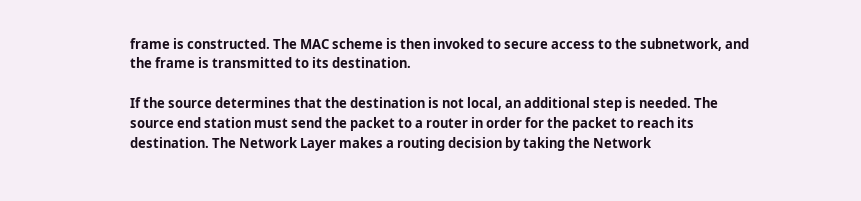frame is constructed. The MAC scheme is then invoked to secure access to the subnetwork, and the frame is transmitted to its destination.

If the source determines that the destination is not local, an additional step is needed. The source end station must send the packet to a router in order for the packet to reach its destination. The Network Layer makes a routing decision by taking the Network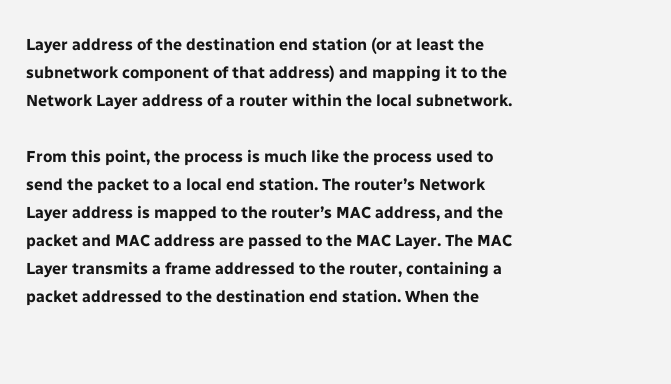Layer address of the destination end station (or at least the subnetwork component of that address) and mapping it to the Network Layer address of a router within the local subnetwork.

From this point, the process is much like the process used to send the packet to a local end station. The router’s Network Layer address is mapped to the router’s MAC address, and the packet and MAC address are passed to the MAC Layer. The MAC Layer transmits a frame addressed to the router, containing a packet addressed to the destination end station. When the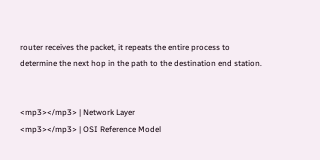router receives the packet, it repeats the entire process to determine the next hop in the path to the destination end station.


<mp3></mp3> | Network Layer
<mp3></mp3> | OSI Reference Model